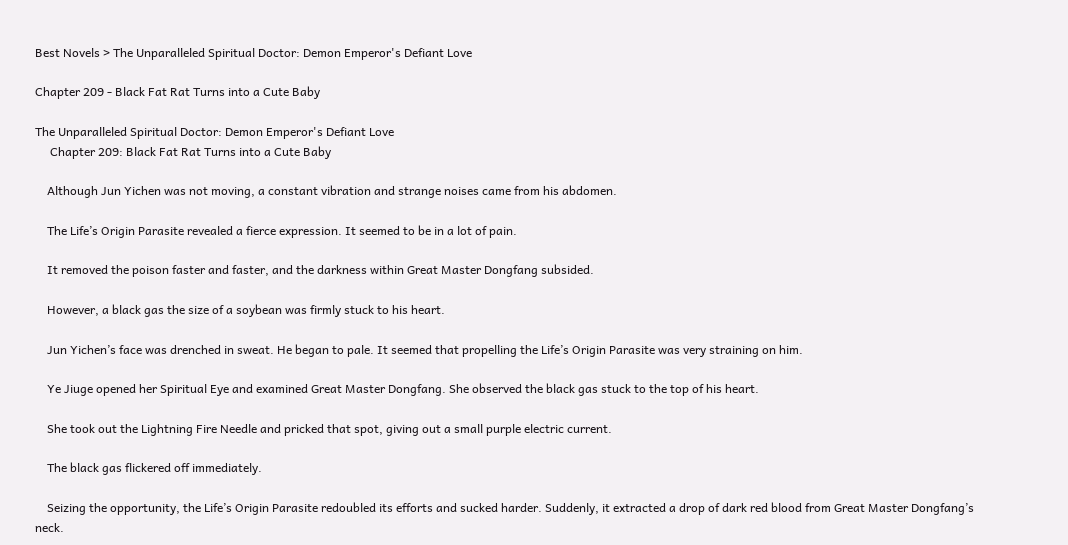Best Novels > The Unparalleled Spiritual Doctor: Demon Emperor's Defiant Love

Chapter 209 - Black Fat Rat Turns into a Cute Baby

The Unparalleled Spiritual Doctor: Demon Emperor's Defiant Love
     Chapter 209: Black Fat Rat Turns into a Cute Baby

    Although Jun Yichen was not moving, a constant vibration and strange noises came from his abdomen.

    The Life’s Origin Parasite revealed a fierce expression. It seemed to be in a lot of pain.

    It removed the poison faster and faster, and the darkness within Great Master Dongfang subsided.

    However, a black gas the size of a soybean was firmly stuck to his heart.

    Jun Yichen’s face was drenched in sweat. He began to pale. It seemed that propelling the Life’s Origin Parasite was very straining on him.

    Ye Jiuge opened her Spiritual Eye and examined Great Master Dongfang. She observed the black gas stuck to the top of his heart.

    She took out the Lightning Fire Needle and pricked that spot, giving out a small purple electric current.

    The black gas flickered off immediately.

    Seizing the opportunity, the Life’s Origin Parasite redoubled its efforts and sucked harder. Suddenly, it extracted a drop of dark red blood from Great Master Dongfang’s neck.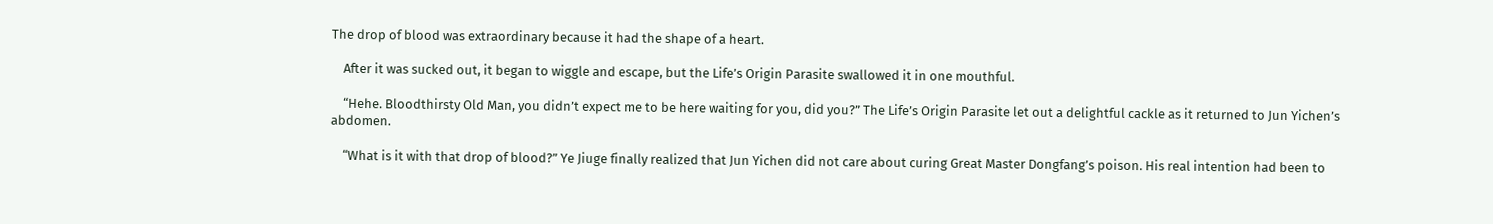The drop of blood was extraordinary because it had the shape of a heart.

    After it was sucked out, it began to wiggle and escape, but the Life’s Origin Parasite swallowed it in one mouthful.

    “Hehe. Bloodthirsty Old Man, you didn’t expect me to be here waiting for you, did you?” The Life’s Origin Parasite let out a delightful cackle as it returned to Jun Yichen’s abdomen.

    “What is it with that drop of blood?” Ye Jiuge finally realized that Jun Yichen did not care about curing Great Master Dongfang’s poison. His real intention had been to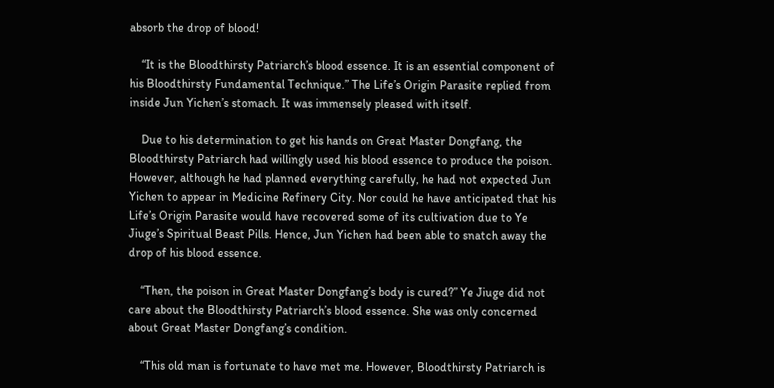absorb the drop of blood!

    “It is the Bloodthirsty Patriarch’s blood essence. It is an essential component of his Bloodthirsty Fundamental Technique.” The Life’s Origin Parasite replied from inside Jun Yichen’s stomach. It was immensely pleased with itself.

    Due to his determination to get his hands on Great Master Dongfang, the Bloodthirsty Patriarch had willingly used his blood essence to produce the poison. However, although he had planned everything carefully, he had not expected Jun Yichen to appear in Medicine Refinery City. Nor could he have anticipated that his Life’s Origin Parasite would have recovered some of its cultivation due to Ye Jiuge’s Spiritual Beast Pills. Hence, Jun Yichen had been able to snatch away the drop of his blood essence.

    “Then, the poison in Great Master Dongfang’s body is cured?” Ye Jiuge did not care about the Bloodthirsty Patriarch’s blood essence. She was only concerned about Great Master Dongfang’s condition.

    “This old man is fortunate to have met me. However, Bloodthirsty Patriarch is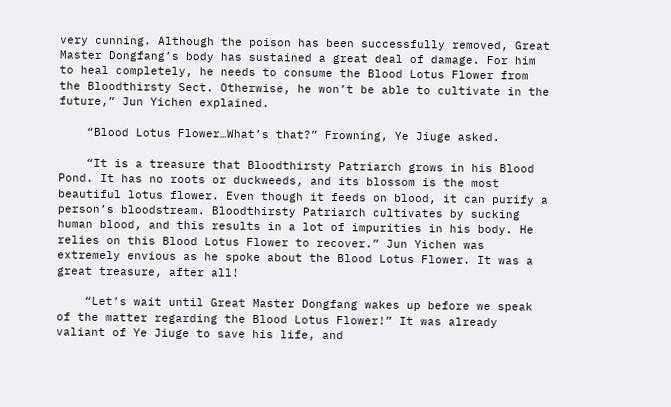very cunning. Although the poison has been successfully removed, Great Master Dongfang’s body has sustained a great deal of damage. For him to heal completely, he needs to consume the Blood Lotus Flower from the Bloodthirsty Sect. Otherwise, he won’t be able to cultivate in the future,” Jun Yichen explained.

    “Blood Lotus Flower…What’s that?” Frowning, Ye Jiuge asked.

    “It is a treasure that Bloodthirsty Patriarch grows in his Blood Pond. It has no roots or duckweeds, and its blossom is the most beautiful lotus flower. Even though it feeds on blood, it can purify a person’s bloodstream. Bloodthirsty Patriarch cultivates by sucking human blood, and this results in a lot of impurities in his body. He relies on this Blood Lotus Flower to recover.” Jun Yichen was extremely envious as he spoke about the Blood Lotus Flower. It was a great treasure, after all!

    “Let’s wait until Great Master Dongfang wakes up before we speak of the matter regarding the Blood Lotus Flower!” It was already valiant of Ye Jiuge to save his life, and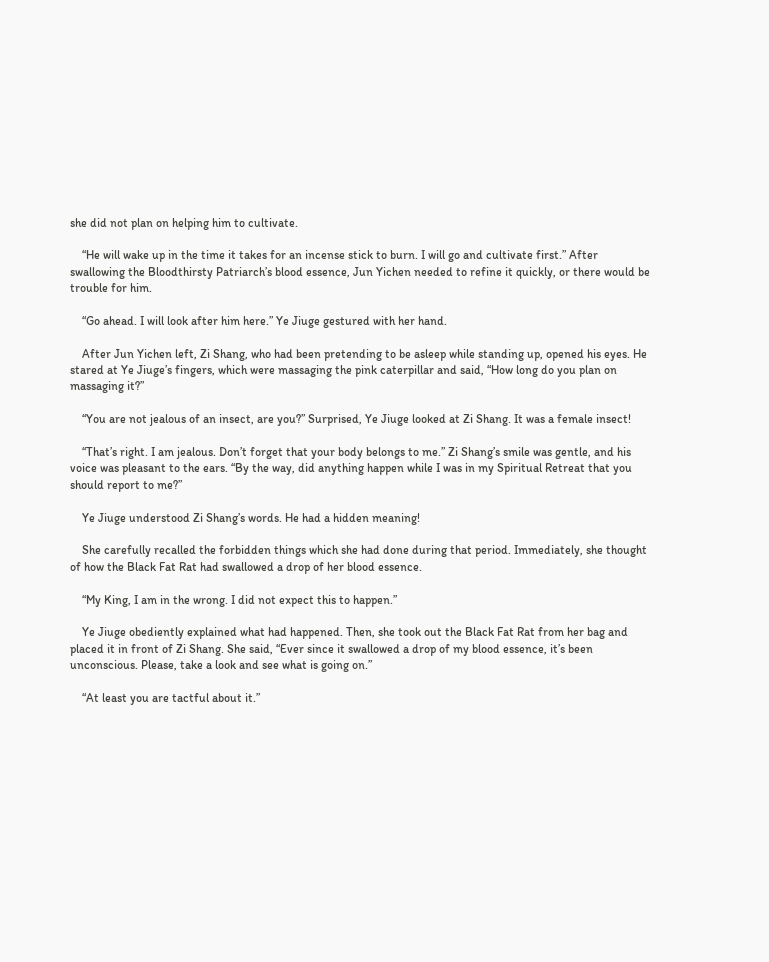she did not plan on helping him to cultivate.

    “He will wake up in the time it takes for an incense stick to burn. I will go and cultivate first.” After swallowing the Bloodthirsty Patriarch’s blood essence, Jun Yichen needed to refine it quickly, or there would be trouble for him.

    “Go ahead. I will look after him here.” Ye Jiuge gestured with her hand.

    After Jun Yichen left, Zi Shang, who had been pretending to be asleep while standing up, opened his eyes. He stared at Ye Jiuge’s fingers, which were massaging the pink caterpillar and said, “How long do you plan on massaging it?”

    “You are not jealous of an insect, are you?” Surprised, Ye Jiuge looked at Zi Shang. It was a female insect!

    “That’s right. I am jealous. Don’t forget that your body belongs to me.” Zi Shang’s smile was gentle, and his voice was pleasant to the ears. “By the way, did anything happen while I was in my Spiritual Retreat that you should report to me?”

    Ye Jiuge understood Zi Shang’s words. He had a hidden meaning!

    She carefully recalled the forbidden things which she had done during that period. Immediately, she thought of how the Black Fat Rat had swallowed a drop of her blood essence.

    “My King, I am in the wrong. I did not expect this to happen.”

    Ye Jiuge obediently explained what had happened. Then, she took out the Black Fat Rat from her bag and placed it in front of Zi Shang. She said, “Ever since it swallowed a drop of my blood essence, it’s been unconscious. Please, take a look and see what is going on.”

    “At least you are tactful about it.”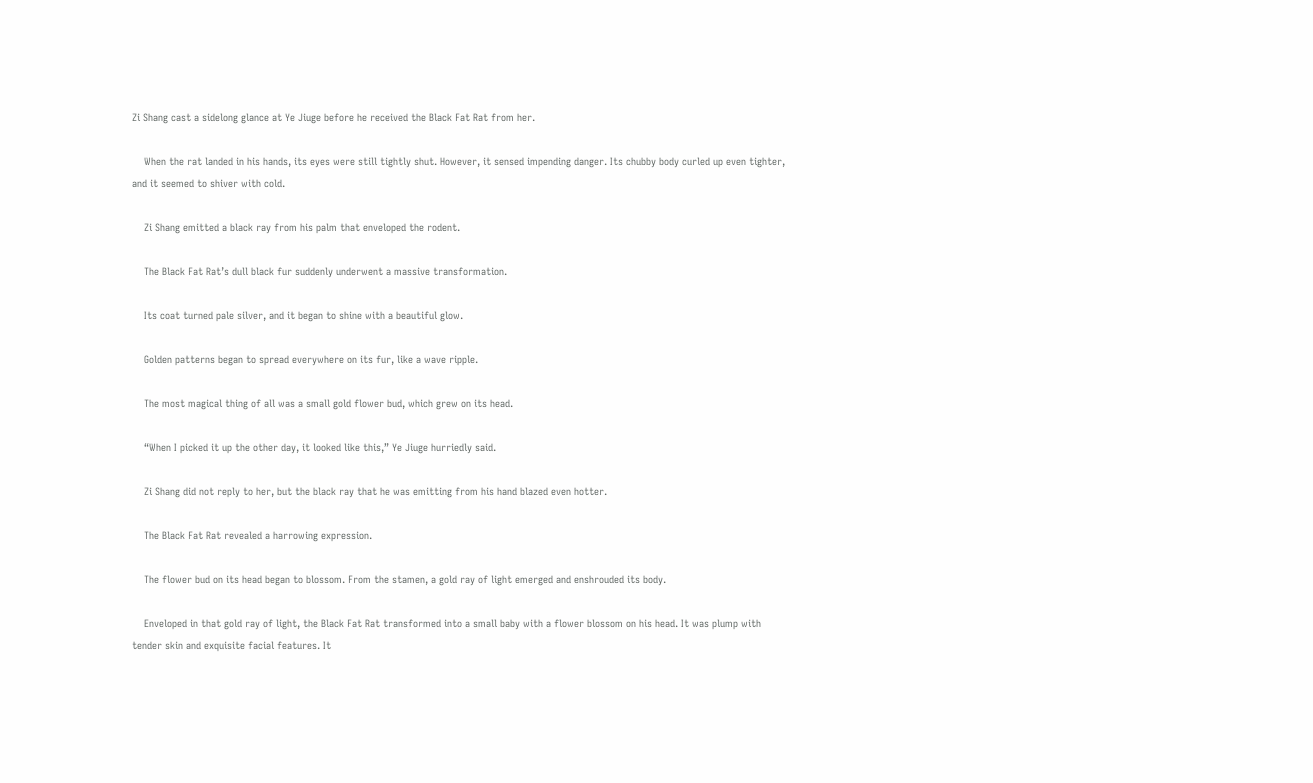Zi Shang cast a sidelong glance at Ye Jiuge before he received the Black Fat Rat from her.

    When the rat landed in his hands, its eyes were still tightly shut. However, it sensed impending danger. Its chubby body curled up even tighter, and it seemed to shiver with cold.

    Zi Shang emitted a black ray from his palm that enveloped the rodent.

    The Black Fat Rat’s dull black fur suddenly underwent a massive transformation.

    Its coat turned pale silver, and it began to shine with a beautiful glow.

    Golden patterns began to spread everywhere on its fur, like a wave ripple.

    The most magical thing of all was a small gold flower bud, which grew on its head.

    “When I picked it up the other day, it looked like this,” Ye Jiuge hurriedly said.

    Zi Shang did not reply to her, but the black ray that he was emitting from his hand blazed even hotter.

    The Black Fat Rat revealed a harrowing expression.

    The flower bud on its head began to blossom. From the stamen, a gold ray of light emerged and enshrouded its body.

    Enveloped in that gold ray of light, the Black Fat Rat transformed into a small baby with a flower blossom on his head. It was plump with tender skin and exquisite facial features. It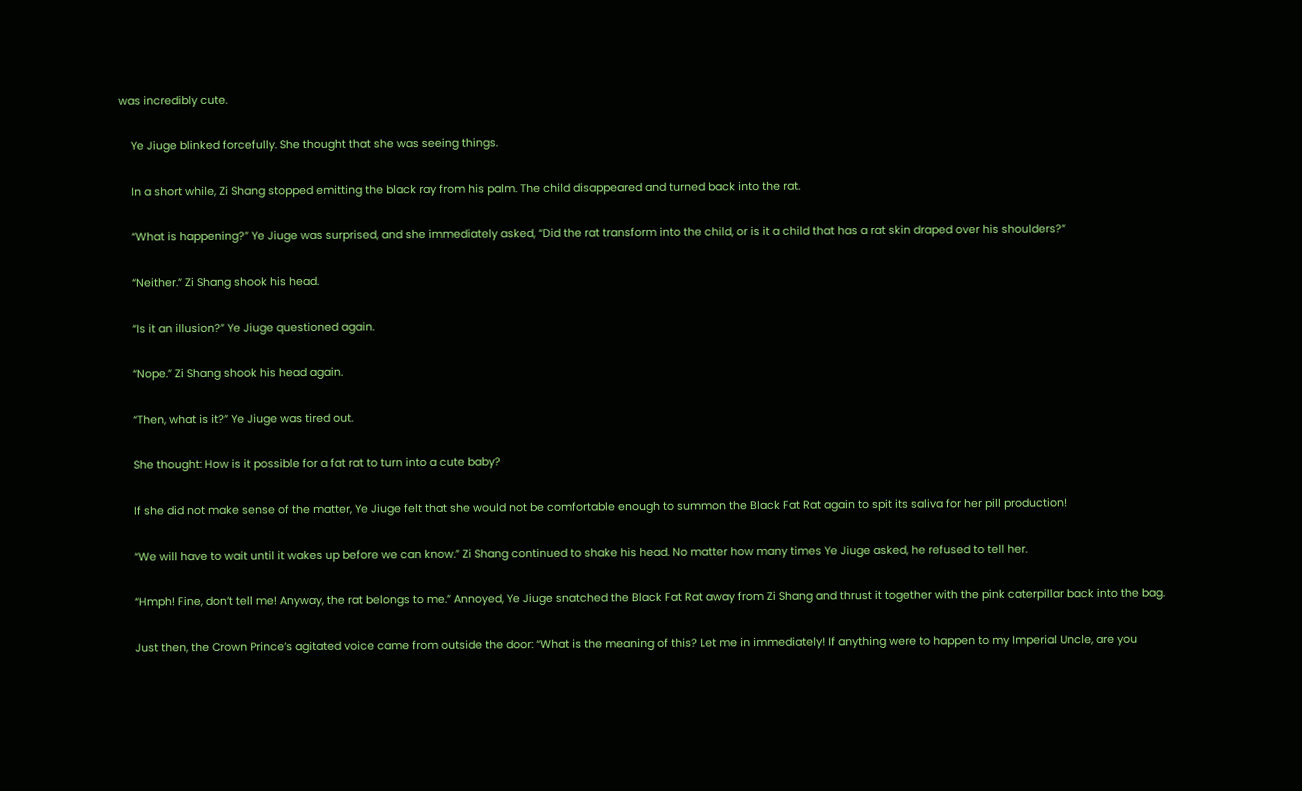was incredibly cute.

    Ye Jiuge blinked forcefully. She thought that she was seeing things.

    In a short while, Zi Shang stopped emitting the black ray from his palm. The child disappeared and turned back into the rat.

    “What is happening?” Ye Jiuge was surprised, and she immediately asked, “Did the rat transform into the child, or is it a child that has a rat skin draped over his shoulders?”

    “Neither.” Zi Shang shook his head.

    “Is it an illusion?” Ye Jiuge questioned again.

    “Nope.” Zi Shang shook his head again.

    “Then, what is it?” Ye Jiuge was tired out.

    She thought: How is it possible for a fat rat to turn into a cute baby?

    If she did not make sense of the matter, Ye Jiuge felt that she would not be comfortable enough to summon the Black Fat Rat again to spit its saliva for her pill production!

    “We will have to wait until it wakes up before we can know.” Zi Shang continued to shake his head. No matter how many times Ye Jiuge asked, he refused to tell her.

    “Hmph! Fine, don’t tell me! Anyway, the rat belongs to me.” Annoyed, Ye Jiuge snatched the Black Fat Rat away from Zi Shang and thrust it together with the pink caterpillar back into the bag.

    Just then, the Crown Prince’s agitated voice came from outside the door: “What is the meaning of this? Let me in immediately! If anything were to happen to my Imperial Uncle, are you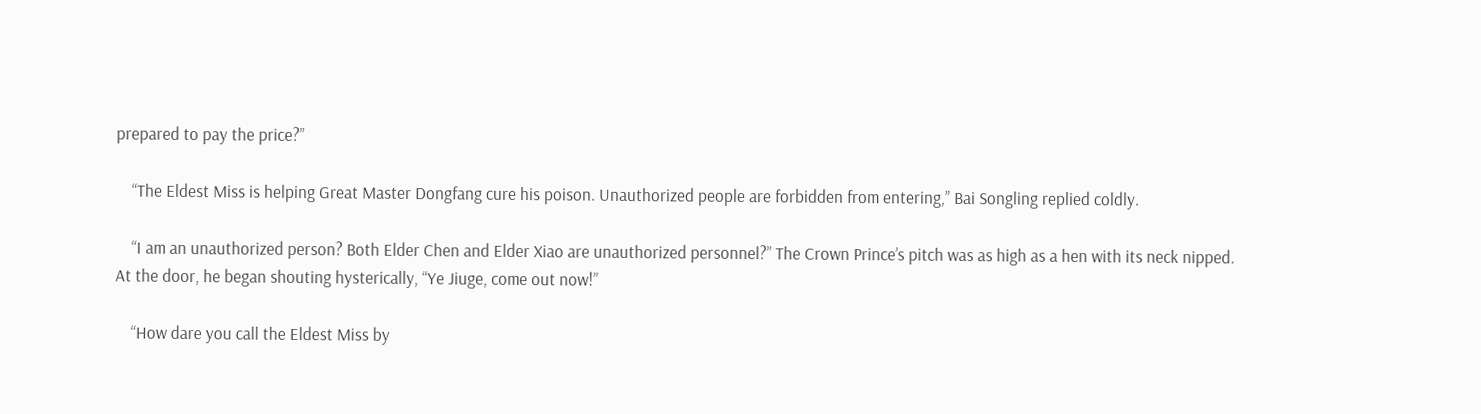prepared to pay the price?”

    “The Eldest Miss is helping Great Master Dongfang cure his poison. Unauthorized people are forbidden from entering,” Bai Songling replied coldly.

    “I am an unauthorized person? Both Elder Chen and Elder Xiao are unauthorized personnel?” The Crown Prince’s pitch was as high as a hen with its neck nipped. At the door, he began shouting hysterically, “Ye Jiuge, come out now!”

    “How dare you call the Eldest Miss by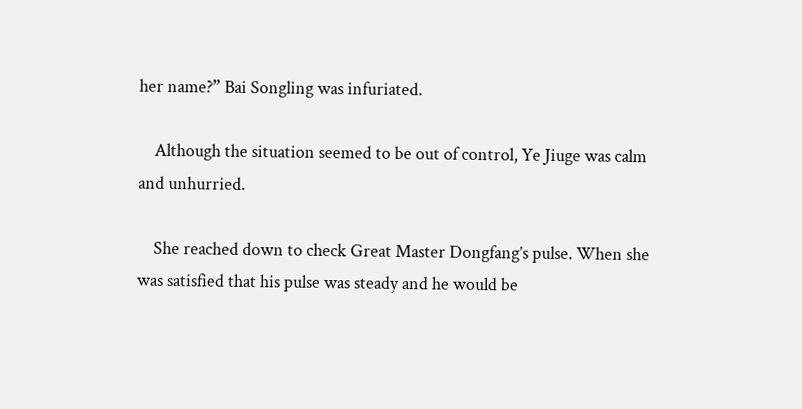her name?” Bai Songling was infuriated.

    Although the situation seemed to be out of control, Ye Jiuge was calm and unhurried.

    She reached down to check Great Master Dongfang’s pulse. When she was satisfied that his pulse was steady and he would be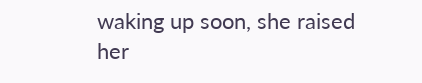waking up soon, she raised her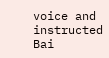voice and instructed Bai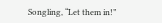Songling, “Let them in!”